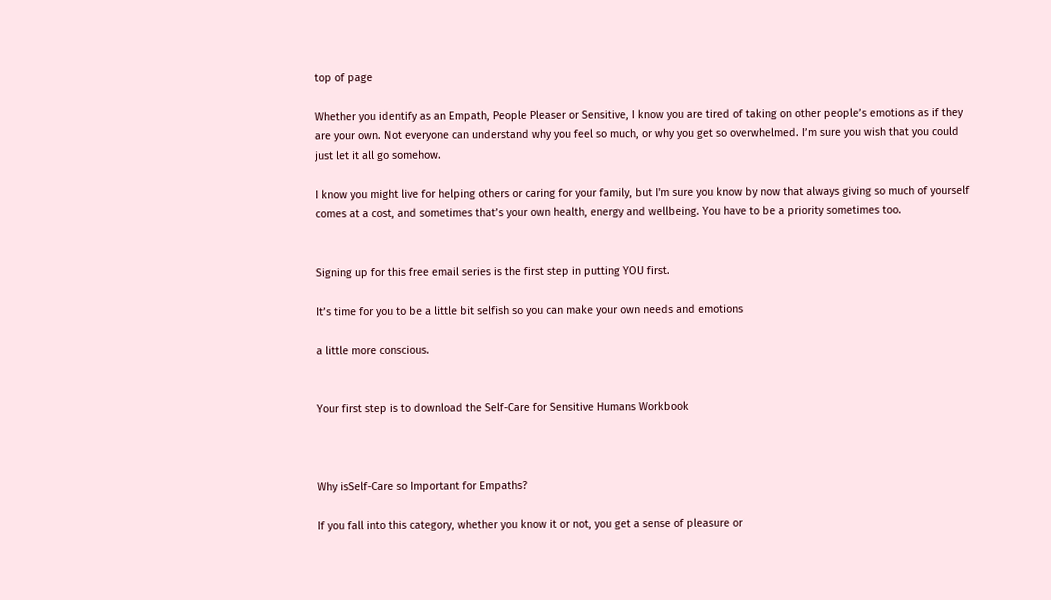top of page

Whether you identify as an Empath, People Pleaser or Sensitive, I know you are tired of taking on other people’s emotions as if they are your own. Not everyone can understand why you feel so much, or why you get so overwhelmed. I’m sure you wish that you could just let it all go somehow.

I know you might live for helping others or caring for your family, but I'm sure you know by now that always giving so much of yourself comes at a cost, and sometimes that’s your own health, energy and wellbeing. You have to be a priority sometimes too.


Signing up for this free email series is the first step in putting YOU first.

It’s time for you to be a little bit selfish so you can make your own needs and emotions

a little more conscious.


Your first step is to download the Self-Care for Sensitive Humans Workbook



Why isSelf-Care so Important for Empaths?

If you fall into this category, whether you know it or not, you get a sense of pleasure or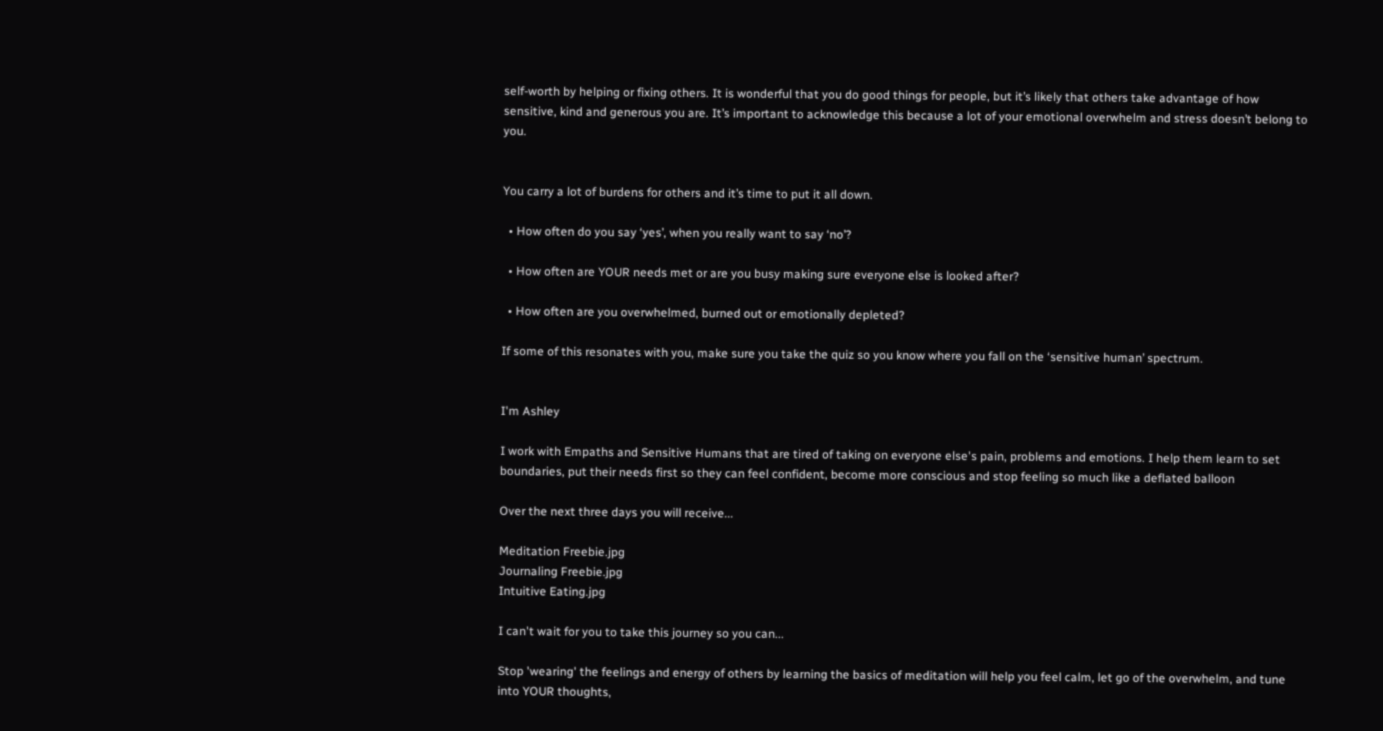self-worth by helping or fixing others. It is wonderful that you do good things for people, but it’s likely that others take advantage of how sensitive, kind and generous you are. It’s important to acknowledge this because a lot of your emotional overwhelm and stress doesn’t belong to you.


You carry a lot of burdens for others and it’s time to put it all down.

  • How often do you say ‘yes’, when you really want to say ‘no’?

  • How often are YOUR needs met or are you busy making sure everyone else is looked after?

  • How often are you overwhelmed, burned out or emotionally depleted?

If some of this resonates with you, make sure you take the quiz so you know where you fall on the ‘sensitive human’ spectrum.


I'm Ashley

I work with Empaths and Sensitive Humans that are tired of taking on everyone else's pain, problems and emotions. I help them learn to set boundaries, put their needs first so they can feel confident, become more conscious and stop feeling so much like a deflated balloon

Over the next three days you will receive...

Meditation Freebie.jpg
Journaling Freebie.jpg
Intuitive Eating.jpg

I can't wait for you to take this journey so you can...

Stop 'wearing' the feelings and energy of others by learning the basics of meditation will help you feel calm, let go of the overwhelm, and tune into YOUR thoughts,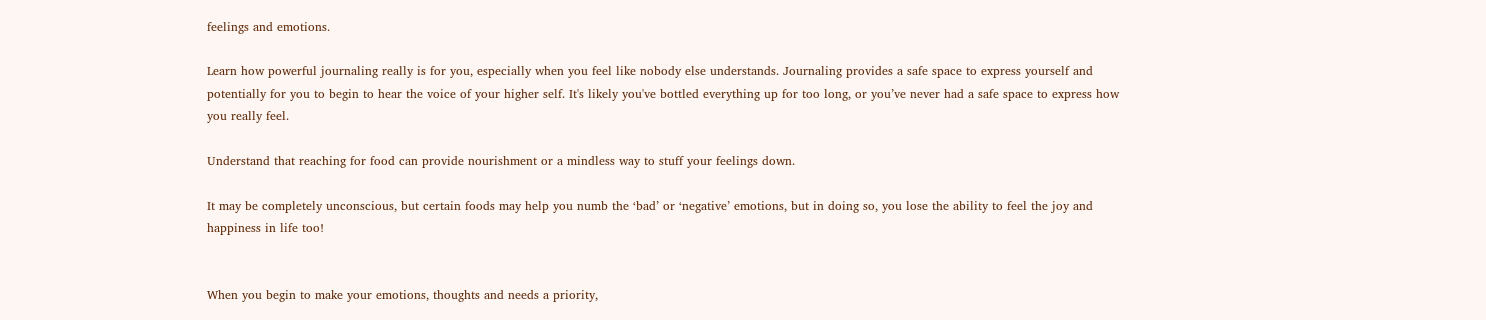feelings and emotions.

Learn how powerful journaling really is for you, especially when you feel like nobody else understands. Journaling provides a safe space to express yourself and potentially for you to begin to hear the voice of your higher self. It's likely you've bottled everything up for too long, or you’ve never had a safe space to express how you really feel.

Understand that reaching for food can provide nourishment or a mindless way to stuff your feelings down.

It may be completely unconscious, but certain foods may help you numb the ‘bad’ or ‘negative’ emotions, but in doing so, you lose the ability to feel the joy and happiness in life too!


When you begin to make your emotions, thoughts and needs a priority,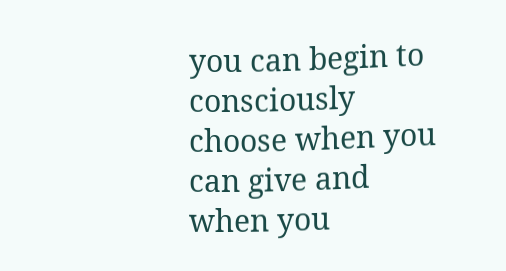you can begin to consciously choose when you can give and when you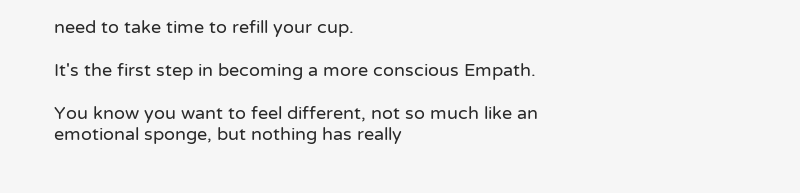need to take time to refill your cup.

It's the first step in becoming a more conscious Empath.

You know you want to feel different, not so much like an emotional sponge, but nothing has really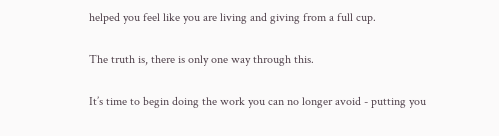helped you feel like you are living and giving from a full cup.


The truth is, there is only one way through this.


It’s time to begin doing the work you can no longer avoid - putting you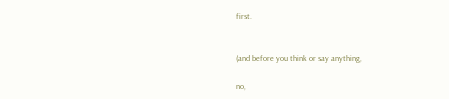first.


(and before you think or say anything,

no,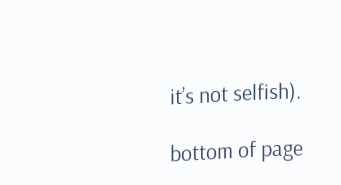it’s not selfish).

bottom of page